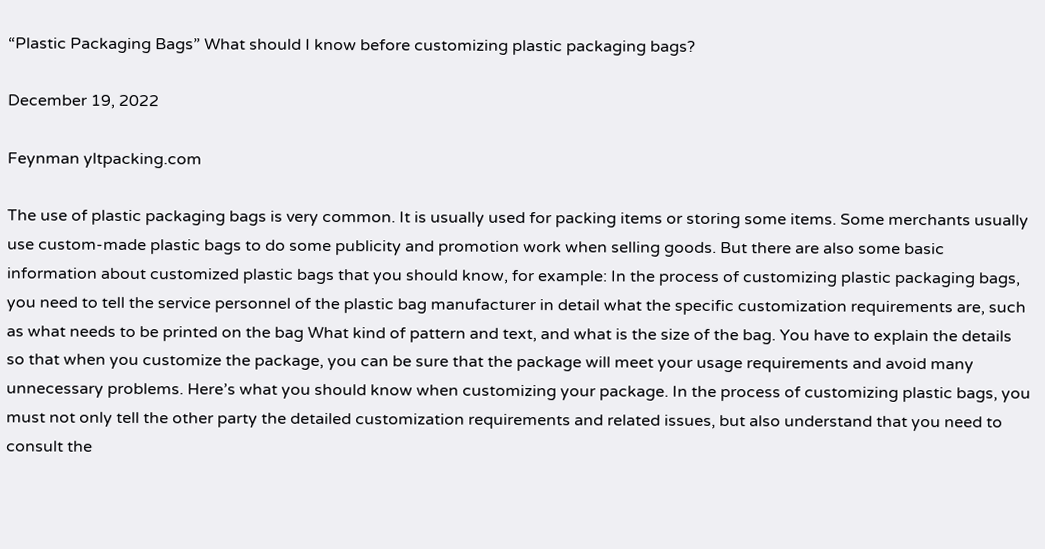“Plastic Packaging Bags” What should I know before customizing plastic packaging bags?

December 19, 2022

Feynman yltpacking.com

The use of plastic packaging bags is very common. It is usually used for packing items or storing some items. Some merchants usually use custom-made plastic bags to do some publicity and promotion work when selling goods. But there are also some basic information about customized plastic bags that you should know, for example: In the process of customizing plastic packaging bags, you need to tell the service personnel of the plastic bag manufacturer in detail what the specific customization requirements are, such as what needs to be printed on the bag What kind of pattern and text, and what is the size of the bag. You have to explain the details so that when you customize the package, you can be sure that the package will meet your usage requirements and avoid many unnecessary problems. Here’s what you should know when customizing your package. In the process of customizing plastic bags, you must not only tell the other party the detailed customization requirements and related issues, but also understand that you need to consult the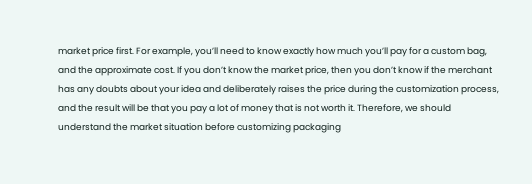market price first. For example, you’ll need to know exactly how much you’ll pay for a custom bag, and the approximate cost. If you don’t know the market price, then you don’t know if the merchant has any doubts about your idea and deliberately raises the price during the customization process, and the result will be that you pay a lot of money that is not worth it. Therefore, we should understand the market situation before customizing packaging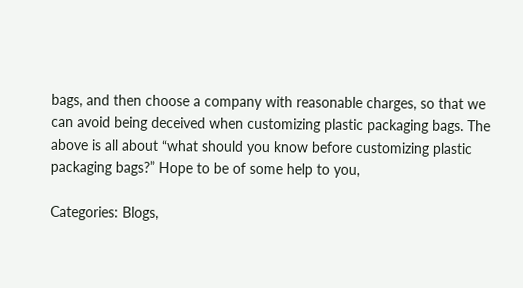bags, and then choose a company with reasonable charges, so that we can avoid being deceived when customizing plastic packaging bags. The above is all about “what should you know before customizing plastic packaging bags?” Hope to be of some help to you,

Categories: Blogs,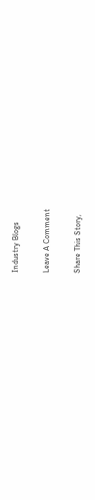Industry Blogs

Leave A Comment

Share This Story,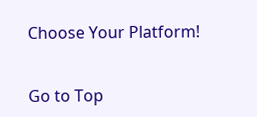Choose Your Platform!


Go to Top